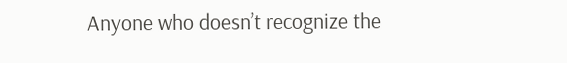Anyone who doesn’t recognize the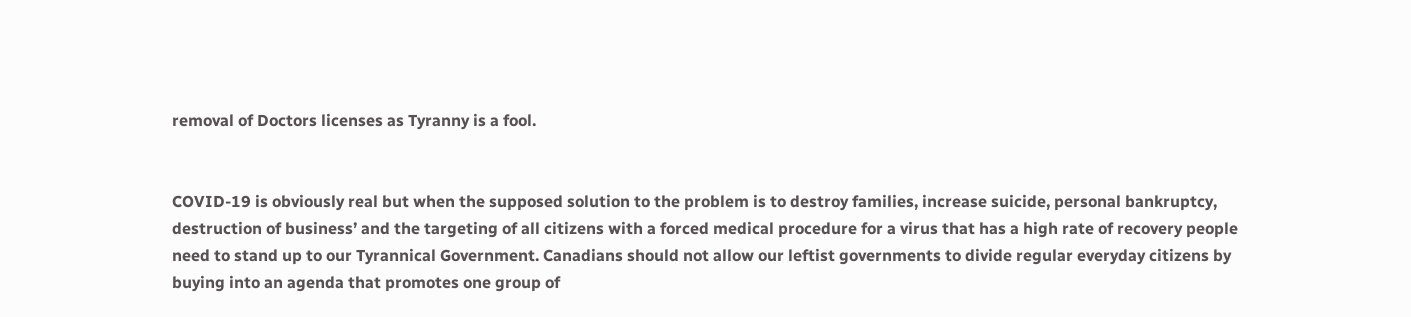removal of Doctors licenses as Tyranny is a fool.


COVID-19 is obviously real but when the supposed solution to the problem is to destroy families, increase suicide, personal bankruptcy, destruction of business’ and the targeting of all citizens with a forced medical procedure for a virus that has a high rate of recovery people need to stand up to our Tyrannical Government. Canadians should not allow our leftist governments to divide regular everyday citizens by buying into an agenda that promotes one group of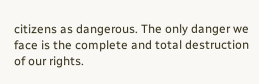citizens as dangerous. The only danger we face is the complete and total destruction of our rights.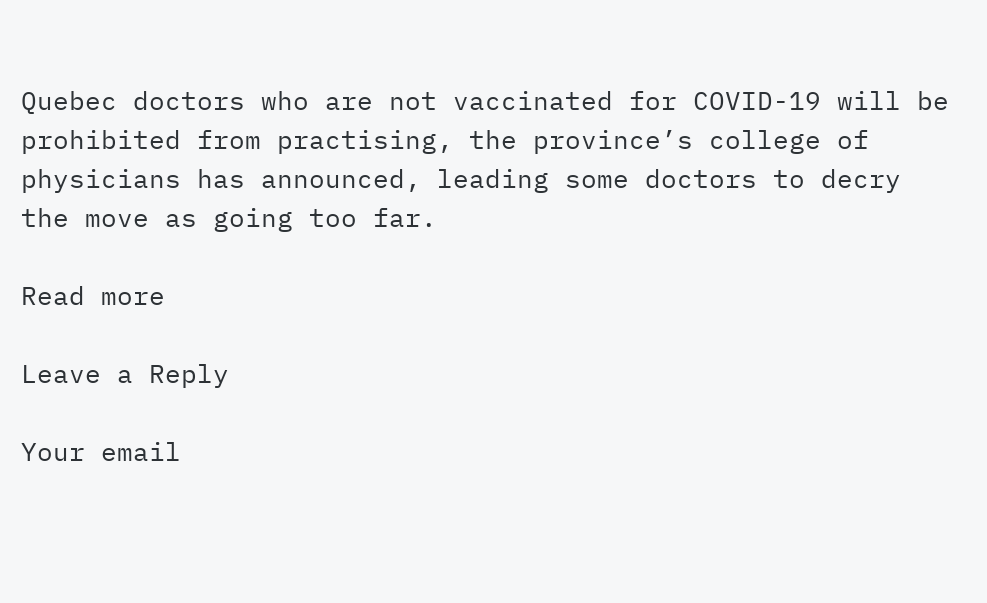Quebec doctors who are not vaccinated for COVID-19 will be prohibited from practising, the province’s college of physicians has announced, leading some doctors to decry the move as going too far.

Read more

Leave a Reply

Your email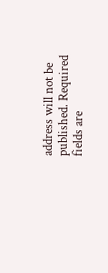address will not be published. Required fields are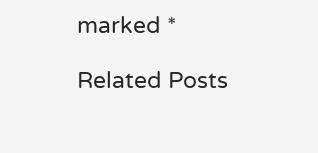marked *

Related Posts